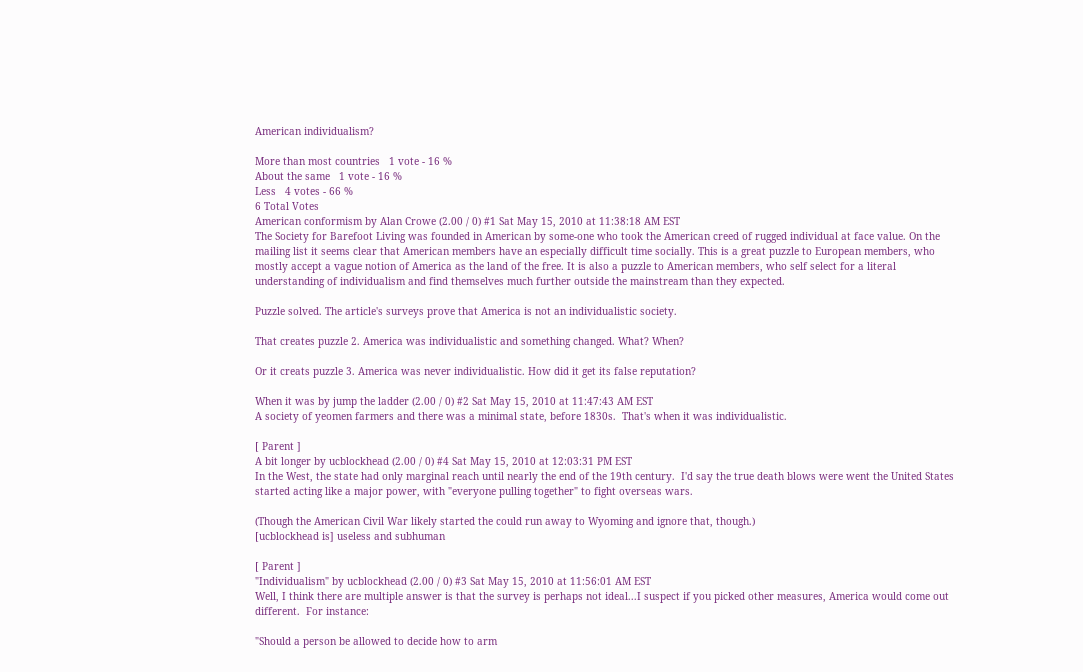American individualism?

More than most countries   1 vote - 16 %
About the same   1 vote - 16 %
Less   4 votes - 66 %
6 Total Votes
American conformism by Alan Crowe (2.00 / 0) #1 Sat May 15, 2010 at 11:38:18 AM EST
The Society for Barefoot Living was founded in American by some-one who took the American creed of rugged individual at face value. On the mailing list it seems clear that American members have an especially difficult time socially. This is a great puzzle to European members, who mostly accept a vague notion of America as the land of the free. It is also a puzzle to American members, who self select for a literal understanding of individualism and find themselves much further outside the mainstream than they expected.

Puzzle solved. The article's surveys prove that America is not an individualistic society.

That creates puzzle 2. America was individualistic and something changed. What? When?

Or it creats puzzle 3. America was never individualistic. How did it get its false reputation?

When it was by jump the ladder (2.00 / 0) #2 Sat May 15, 2010 at 11:47:43 AM EST
A society of yeomen farmers and there was a minimal state, before 1830s.  That's when it was individualistic.

[ Parent ]
A bit longer by ucblockhead (2.00 / 0) #4 Sat May 15, 2010 at 12:03:31 PM EST
In the West, the state had only marginal reach until nearly the end of the 19th century.  I'd say the true death blows were went the United States started acting like a major power, with "everyone pulling together" to fight overseas wars.

(Though the American Civil War likely started the could run away to Wyoming and ignore that, though.)
[ucblockhead is] useless and subhuman

[ Parent ]
"Individualism" by ucblockhead (2.00 / 0) #3 Sat May 15, 2010 at 11:56:01 AM EST
Well, I think there are multiple answer is that the survey is perhaps not ideal...I suspect if you picked other measures, America would come out different.  For instance:

"Should a person be allowed to decide how to arm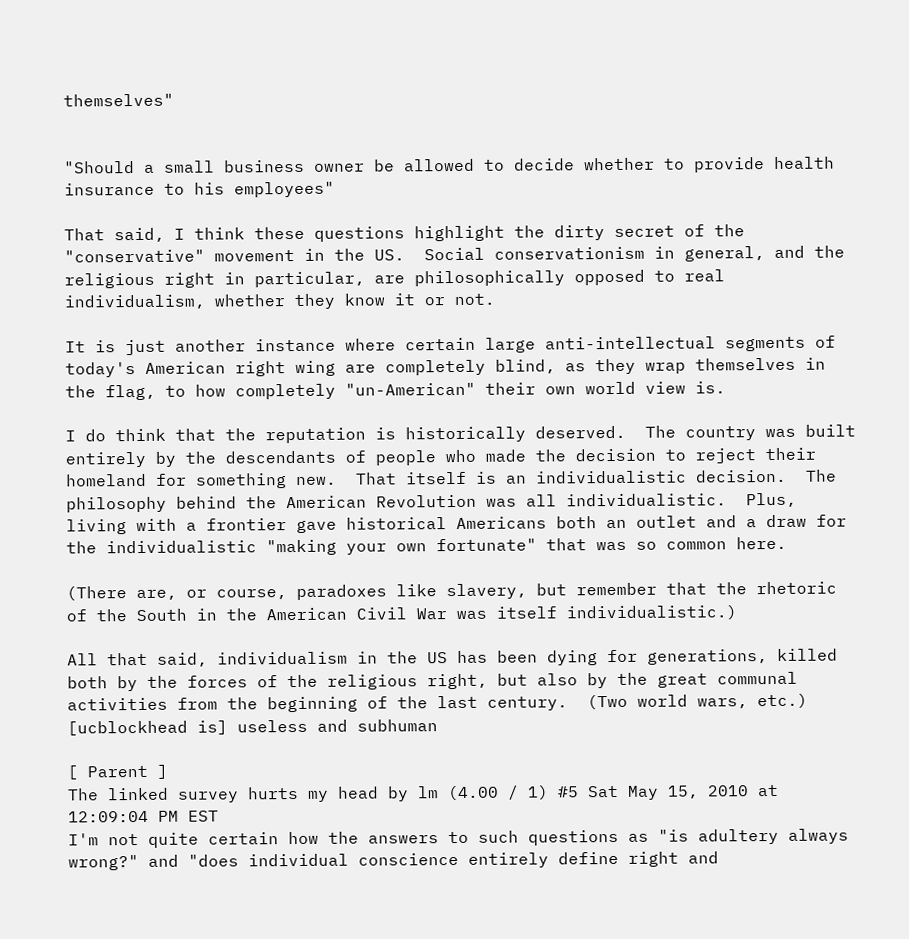themselves"


"Should a small business owner be allowed to decide whether to provide health insurance to his employees"

That said, I think these questions highlight the dirty secret of the "conservative" movement in the US.  Social conservationism in general, and the religious right in particular, are philosophically opposed to real individualism, whether they know it or not.

It is just another instance where certain large anti-intellectual segments of today's American right wing are completely blind, as they wrap themselves in the flag, to how completely "un-American" their own world view is.

I do think that the reputation is historically deserved.  The country was built entirely by the descendants of people who made the decision to reject their homeland for something new.  That itself is an individualistic decision.  The philosophy behind the American Revolution was all individualistic.  Plus, living with a frontier gave historical Americans both an outlet and a draw for the individualistic "making your own fortunate" that was so common here.

(There are, or course, paradoxes like slavery, but remember that the rhetoric of the South in the American Civil War was itself individualistic.)

All that said, individualism in the US has been dying for generations, killed both by the forces of the religious right, but also by the great communal activities from the beginning of the last century.  (Two world wars, etc.)
[ucblockhead is] useless and subhuman

[ Parent ]
The linked survey hurts my head by lm (4.00 / 1) #5 Sat May 15, 2010 at 12:09:04 PM EST
I'm not quite certain how the answers to such questions as "is adultery always wrong?" and "does individual conscience entirely define right and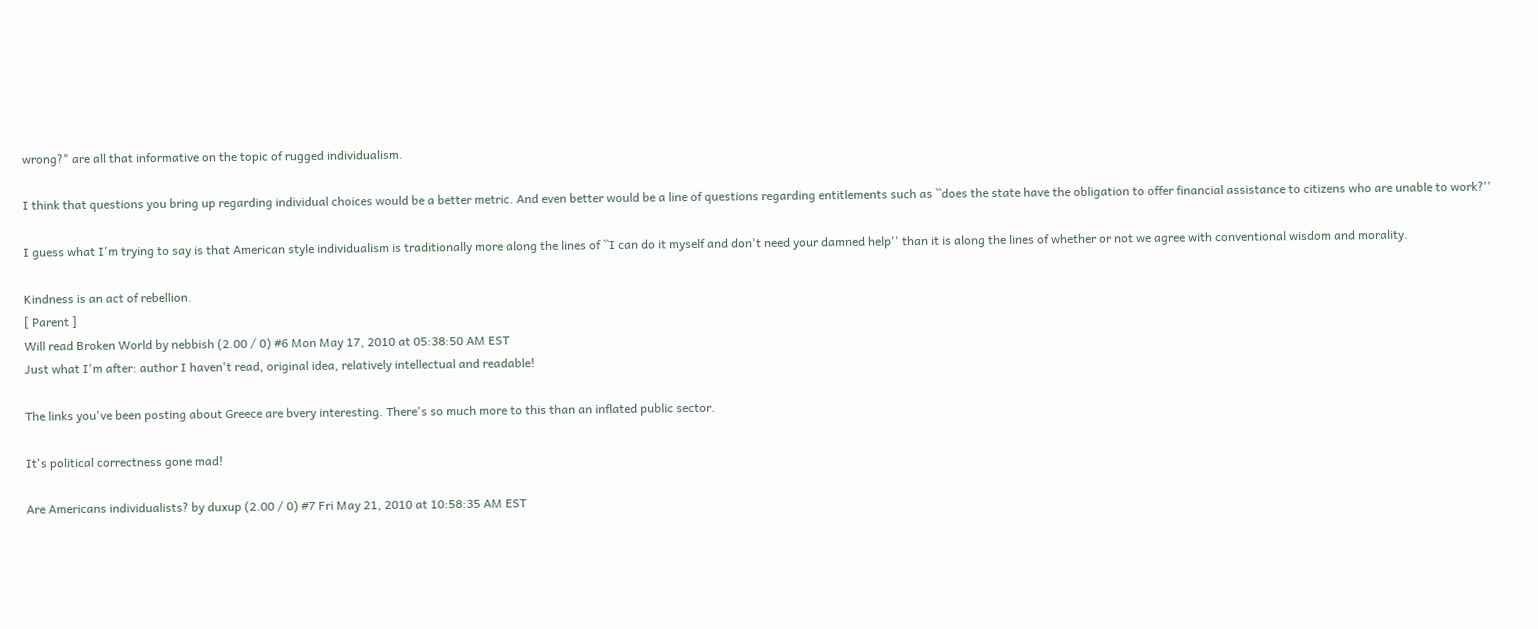wrong?" are all that informative on the topic of rugged individualism.

I think that questions you bring up regarding individual choices would be a better metric. And even better would be a line of questions regarding entitlements such as ``does the state have the obligation to offer financial assistance to citizens who are unable to work?''

I guess what I'm trying to say is that American style individualism is traditionally more along the lines of ``I can do it myself and don't need your damned help'' than it is along the lines of whether or not we agree with conventional wisdom and morality.

Kindness is an act of rebellion.
[ Parent ]
Will read Broken World by nebbish (2.00 / 0) #6 Mon May 17, 2010 at 05:38:50 AM EST
Just what I'm after: author I haven't read, original idea, relatively intellectual and readable!

The links you've been posting about Greece are bvery interesting. There's so much more to this than an inflated public sector.

It's political correctness gone mad!

Are Americans individualists? by duxup (2.00 / 0) #7 Fri May 21, 2010 at 10:58:35 AM EST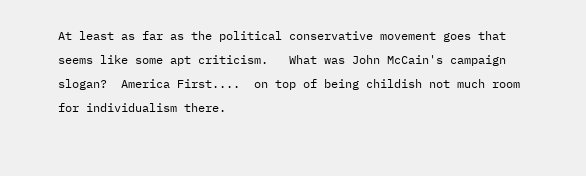At least as far as the political conservative movement goes that seems like some apt criticism.   What was John McCain's campaign slogan?  America First....  on top of being childish not much room for individualism there.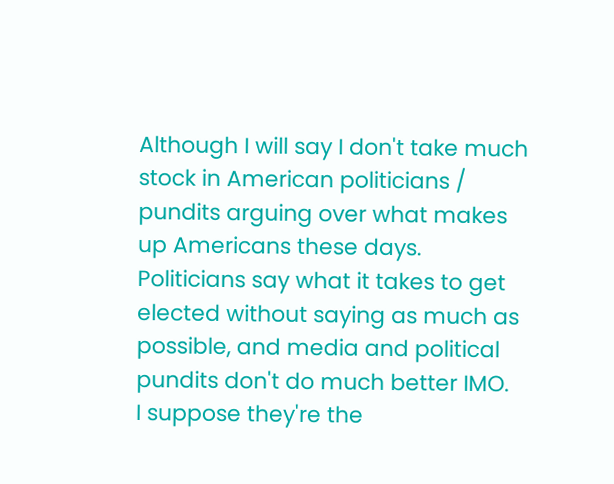Although I will say I don't take much stock in American politicians / pundits arguing over what makes up Americans these days.  Politicians say what it takes to get elected without saying as much as possible, and media and political pundits don't do much better IMO.   I suppose they're the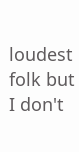loudest folk but I don't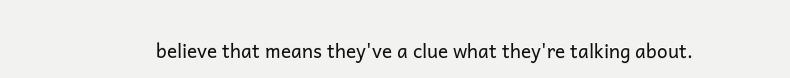believe that means they've a clue what they're talking about.